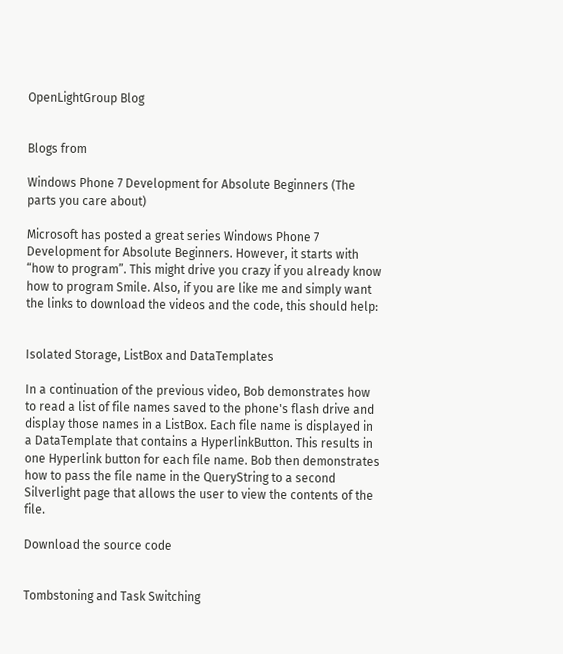OpenLightGroup Blog


Blogs from

Windows Phone 7 Development for Absolute Beginners (The parts you care about)

Microsoft has posted a great series Windows Phone 7 Development for Absolute Beginners. However, it starts with “how to program”. This might drive you crazy if you already know how to program Smile. Also, if you are like me and simply want the links to download the videos and the code, this should help:


Isolated Storage, ListBox and DataTemplates

In a continuation of the previous video, Bob demonstrates how to read a list of file names saved to the phone's flash drive and display those names in a ListBox. Each file name is displayed in a DataTemplate that contains a HyperlinkButton. This results in one Hyperlink button for each file name. Bob then demonstrates how to pass the file name in the QueryString to a second Silverlight page that allows the user to view the contents of the file.

Download the source code


Tombstoning and Task Switching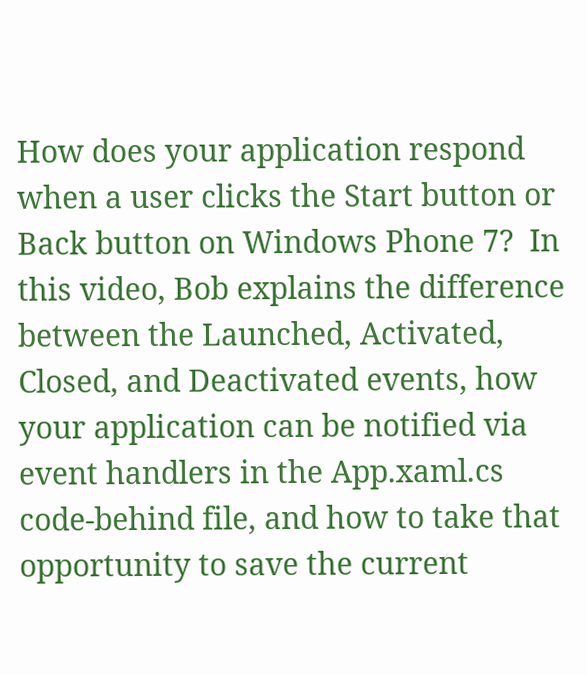How does your application respond when a user clicks the Start button or Back button on Windows Phone 7?  In this video, Bob explains the difference between the Launched, Activated, Closed, and Deactivated events, how your application can be notified via event handlers in the App.xaml.cs code-behind file, and how to take that opportunity to save the current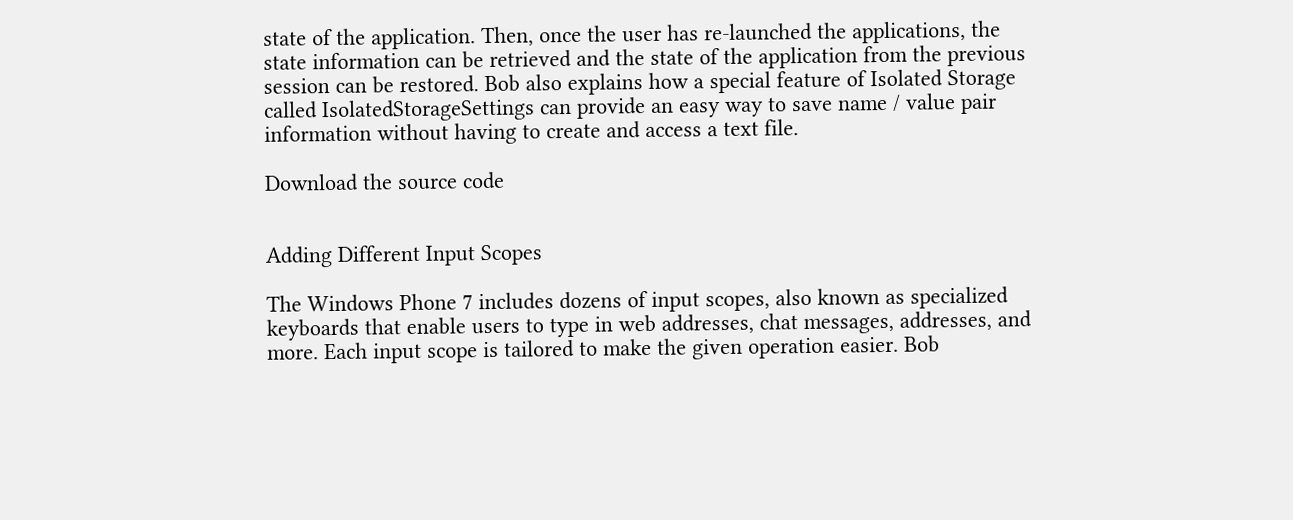state of the application. Then, once the user has re-launched the applications, the state information can be retrieved and the state of the application from the previous session can be restored. Bob also explains how a special feature of Isolated Storage called IsolatedStorageSettings can provide an easy way to save name / value pair information without having to create and access a text file.

Download the source code


Adding Different Input Scopes

The Windows Phone 7 includes dozens of input scopes, also known as specialized keyboards that enable users to type in web addresses, chat messages, addresses, and more. Each input scope is tailored to make the given operation easier. Bob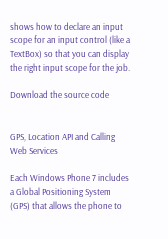shows how to declare an input scope for an input control (like a TextBox) so that you can display the right input scope for the job.

Download the source code


GPS, Location API and Calling Web Services

Each Windows Phone 7 includes a Global Positioning System (GPS) that allows the phone to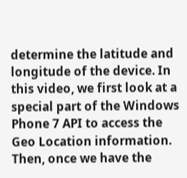determine the latitude and longitude of the device. In this video, we first look at a special part of the Windows Phone 7 API to access the Geo Location information. Then, once we have the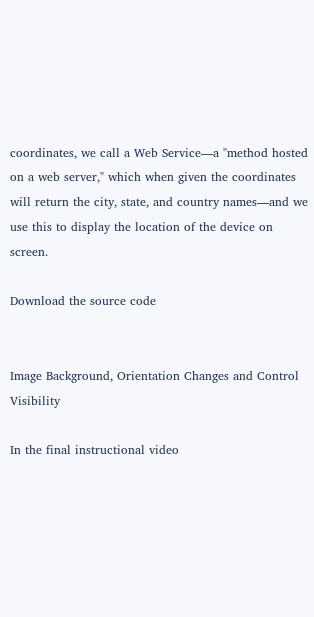coordinates, we call a Web Service—a "method hosted on a web server," which when given the coordinates will return the city, state, and country names—and we use this to display the location of the device on screen.

Download the source code


Image Background, Orientation Changes and Control Visibility

In the final instructional video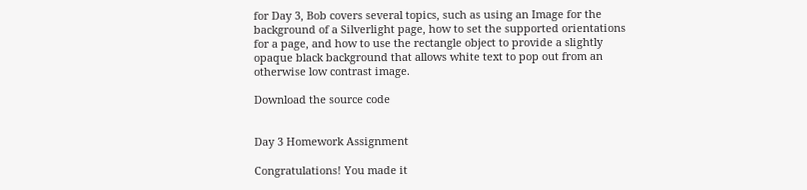for Day 3, Bob covers several topics, such as using an Image for the background of a Silverlight page, how to set the supported orientations for a page, and how to use the rectangle object to provide a slightly opaque black background that allows white text to pop out from an otherwise low contrast image.

Download the source code


Day 3 Homework Assignment

Congratulations! You made it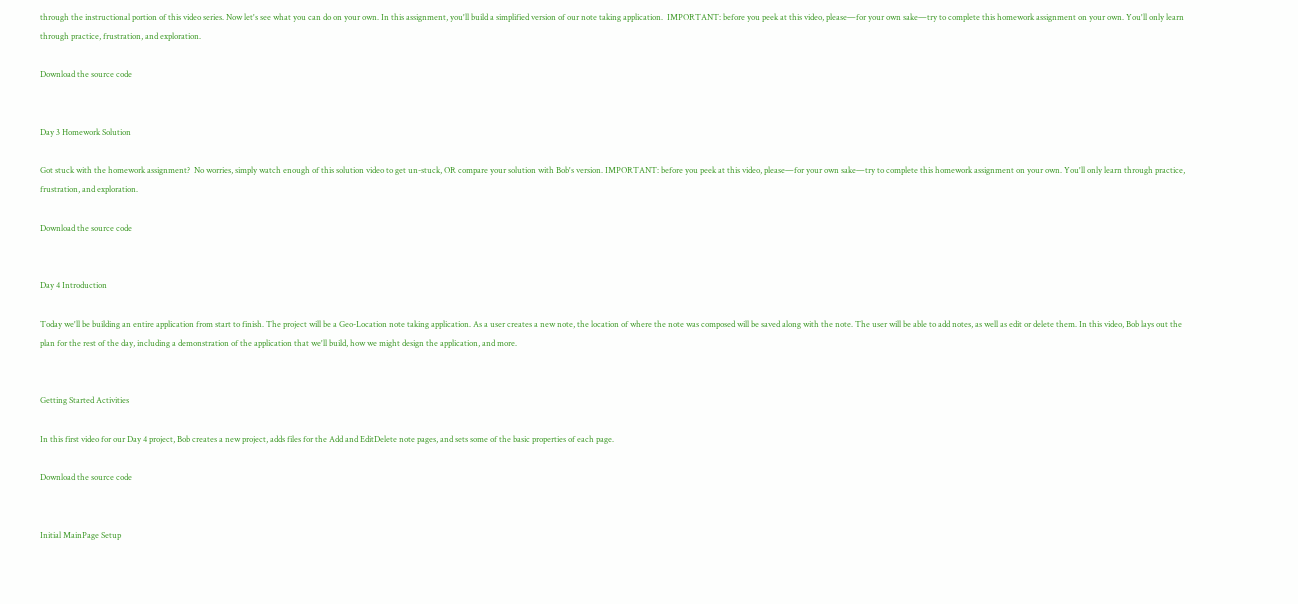through the instructional portion of this video series. Now let's see what you can do on your own. In this assignment, you'll build a simplified version of our note taking application.  IMPORTANT: before you peek at this video, please—for your own sake—try to complete this homework assignment on your own. You'll only learn through practice, frustration, and exploration.

Download the source code


Day 3 Homework Solution

Got stuck with the homework assignment?  No worries, simply watch enough of this solution video to get un-stuck, OR compare your solution with Bob's version. IMPORTANT: before you peek at this video, please—for your own sake—try to complete this homework assignment on your own. You'll only learn through practice, frustration, and exploration.

Download the source code


Day 4 Introduction

Today we'll be building an entire application from start to finish. The project will be a Geo-Location note taking application. As a user creates a new note, the location of where the note was composed will be saved along with the note. The user will be able to add notes, as well as edit or delete them. In this video, Bob lays out the plan for the rest of the day, including a demonstration of the application that we'll build, how we might design the application, and more.


Getting Started Activities

In this first video for our Day 4 project, Bob creates a new project, adds files for the Add and EditDelete note pages, and sets some of the basic properties of each page.

Download the source code


Initial MainPage Setup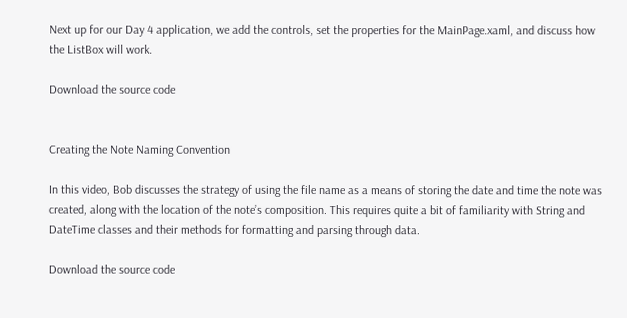Next up for our Day 4 application, we add the controls, set the properties for the MainPage.xaml, and discuss how the ListBox will work.

Download the source code


Creating the Note Naming Convention

In this video, Bob discusses the strategy of using the file name as a means of storing the date and time the note was created, along with the location of the note’s composition. This requires quite a bit of familiarity with String and DateTime classes and their methods for formatting and parsing through data.

Download the source code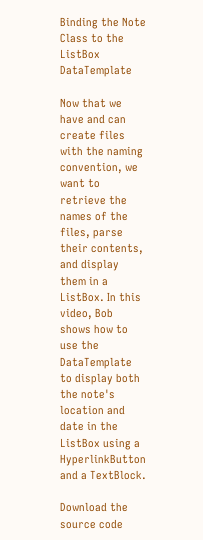Binding the Note Class to the ListBox DataTemplate

Now that we have and can create files with the naming convention, we want to retrieve the names of the files, parse their contents, and display them in a ListBox. In this video, Bob shows how to use the DataTemplate to display both the note's location and date in the ListBox using a HyperlinkButton and a TextBlock.

Download the source code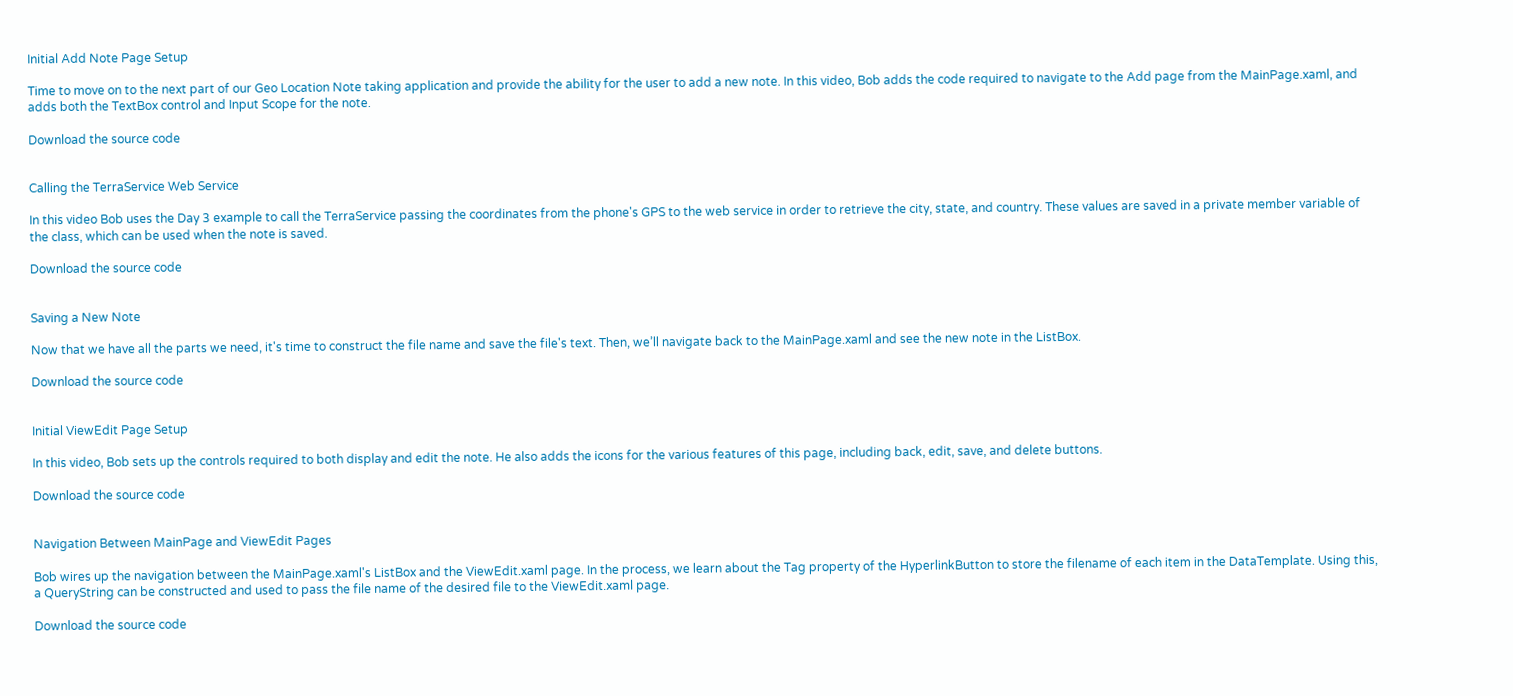Initial Add Note Page Setup

Time to move on to the next part of our Geo Location Note taking application and provide the ability for the user to add a new note. In this video, Bob adds the code required to navigate to the Add page from the MainPage.xaml, and adds both the TextBox control and Input Scope for the note.

Download the source code


Calling the TerraService Web Service

In this video Bob uses the Day 3 example to call the TerraService passing the coordinates from the phone's GPS to the web service in order to retrieve the city, state, and country. These values are saved in a private member variable of the class, which can be used when the note is saved.

Download the source code


Saving a New Note

Now that we have all the parts we need, it's time to construct the file name and save the file's text. Then, we’ll navigate back to the MainPage.xaml and see the new note in the ListBox.

Download the source code


Initial ViewEdit Page Setup

In this video, Bob sets up the controls required to both display and edit the note. He also adds the icons for the various features of this page, including back, edit, save, and delete buttons.

Download the source code


Navigation Between MainPage and ViewEdit Pages

Bob wires up the navigation between the MainPage.xaml's ListBox and the ViewEdit.xaml page. In the process, we learn about the Tag property of the HyperlinkButton to store the filename of each item in the DataTemplate. Using this, a QueryString can be constructed and used to pass the file name of the desired file to the ViewEdit.xaml page.

Download the source code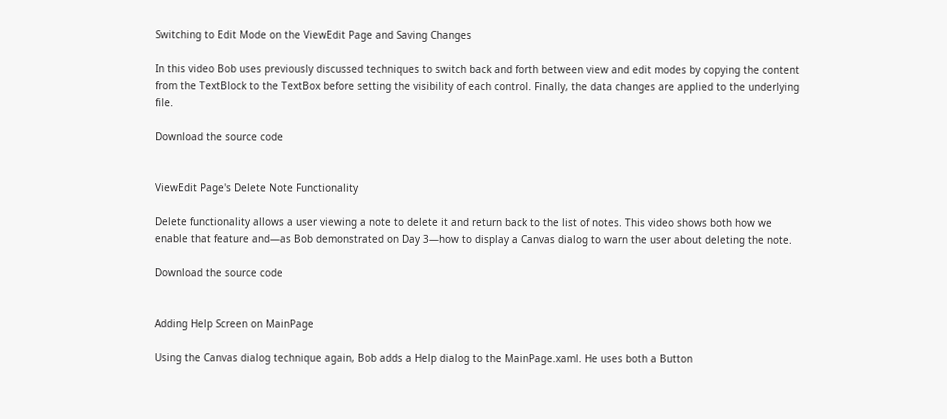Switching to Edit Mode on the ViewEdit Page and Saving Changes

In this video Bob uses previously discussed techniques to switch back and forth between view and edit modes by copying the content from the TextBlock to the TextBox before setting the visibility of each control. Finally, the data changes are applied to the underlying file.

Download the source code


ViewEdit Page's Delete Note Functionality

Delete functionality allows a user viewing a note to delete it and return back to the list of notes. This video shows both how we enable that feature and—as Bob demonstrated on Day 3—how to display a Canvas dialog to warn the user about deleting the note.

Download the source code


Adding Help Screen on MainPage

Using the Canvas dialog technique again, Bob adds a Help dialog to the MainPage.xaml. He uses both a Button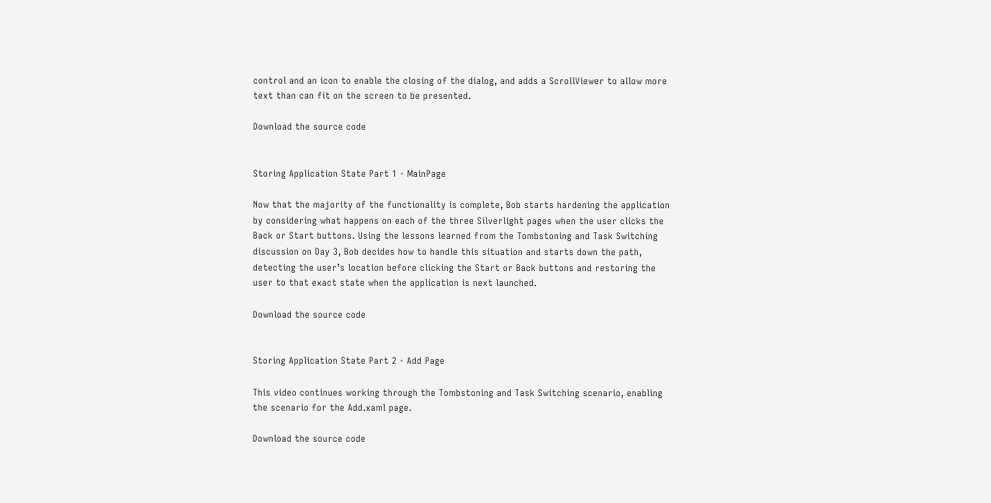control and an icon to enable the closing of the dialog, and adds a ScrollViewer to allow more text than can fit on the screen to be presented.

Download the source code


Storing Application State Part 1 - MainPage

Now that the majority of the functionality is complete, Bob starts hardening the application by considering what happens on each of the three Silverlight pages when the user clicks the Back or Start buttons. Using the lessons learned from the Tombstoning and Task Switching discussion on Day 3, Bob decides how to handle this situation and starts down the path, detecting the user’s location before clicking the Start or Back buttons and restoring the user to that exact state when the application is next launched.

Download the source code


Storing Application State Part 2 - Add Page

This video continues working through the Tombstoning and Task Switching scenario, enabling the scenario for the Add.xaml page.

Download the source code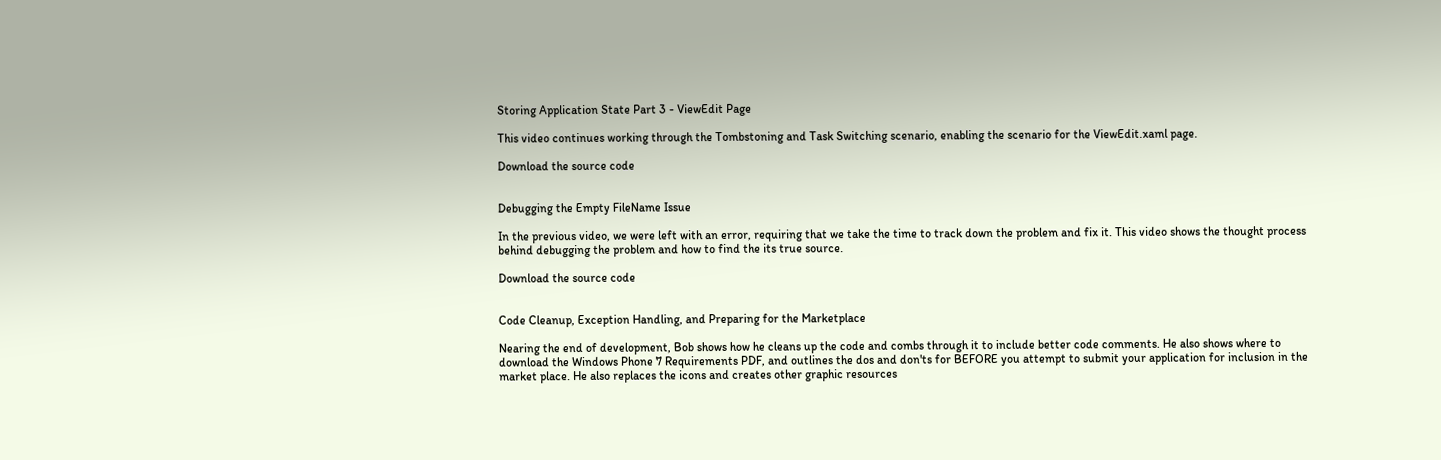Storing Application State Part 3 - ViewEdit Page

This video continues working through the Tombstoning and Task Switching scenario, enabling the scenario for the ViewEdit.xaml page.

Download the source code


Debugging the Empty FileName Issue

In the previous video, we were left with an error, requiring that we take the time to track down the problem and fix it. This video shows the thought process behind debugging the problem and how to find the its true source.

Download the source code


Code Cleanup, Exception Handling, and Preparing for the Marketplace

Nearing the end of development, Bob shows how he cleans up the code and combs through it to include better code comments. He also shows where to download the Windows Phone 7 Requirements PDF, and outlines the dos and don'ts for BEFORE you attempt to submit your application for inclusion in the market place. He also replaces the icons and creates other graphic resources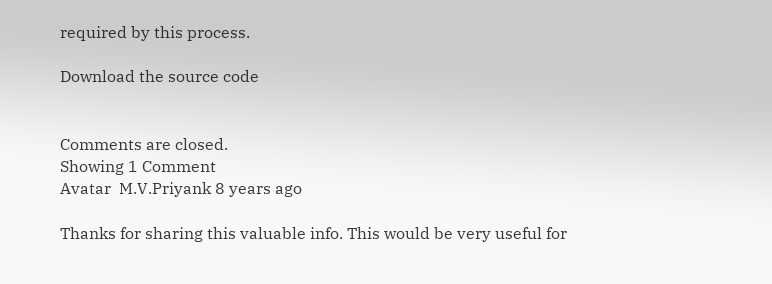required by this process.

Download the source code


Comments are closed.
Showing 1 Comment
Avatar  M.V.Priyank 8 years ago

Thanks for sharing this valuable info. This would be very useful for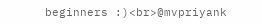beginners :)<br>@mvpriyank